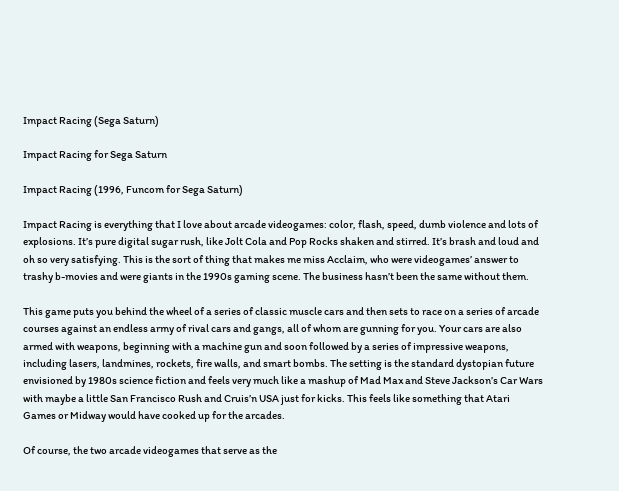Impact Racing (Sega Saturn)

Impact Racing for Sega Saturn

Impact Racing (1996, Funcom for Sega Saturn)

Impact Racing is everything that I love about arcade videogames: color, flash, speed, dumb violence and lots of explosions. It’s pure digital sugar rush, like Jolt Cola and Pop Rocks shaken and stirred. It’s brash and loud and oh so very satisfying. This is the sort of thing that makes me miss Acclaim, who were videogames’ answer to trashy b-movies and were giants in the 1990s gaming scene. The business hasn’t been the same without them.

This game puts you behind the wheel of a series of classic muscle cars and then sets to race on a series of arcade courses against an endless army of rival cars and gangs, all of whom are gunning for you. Your cars are also armed with weapons, beginning with a machine gun and soon followed by a series of impressive weapons, including lasers, landmines, rockets, fire walls, and smart bombs. The setting is the standard dystopian future envisioned by 1980s science fiction and feels very much like a mashup of Mad Max and Steve Jackson’s Car Wars with maybe a little San Francisco Rush and Cruis’n USA just for kicks. This feels like something that Atari Games or Midway would have cooked up for the arcades.

Of course, the two arcade videogames that serve as the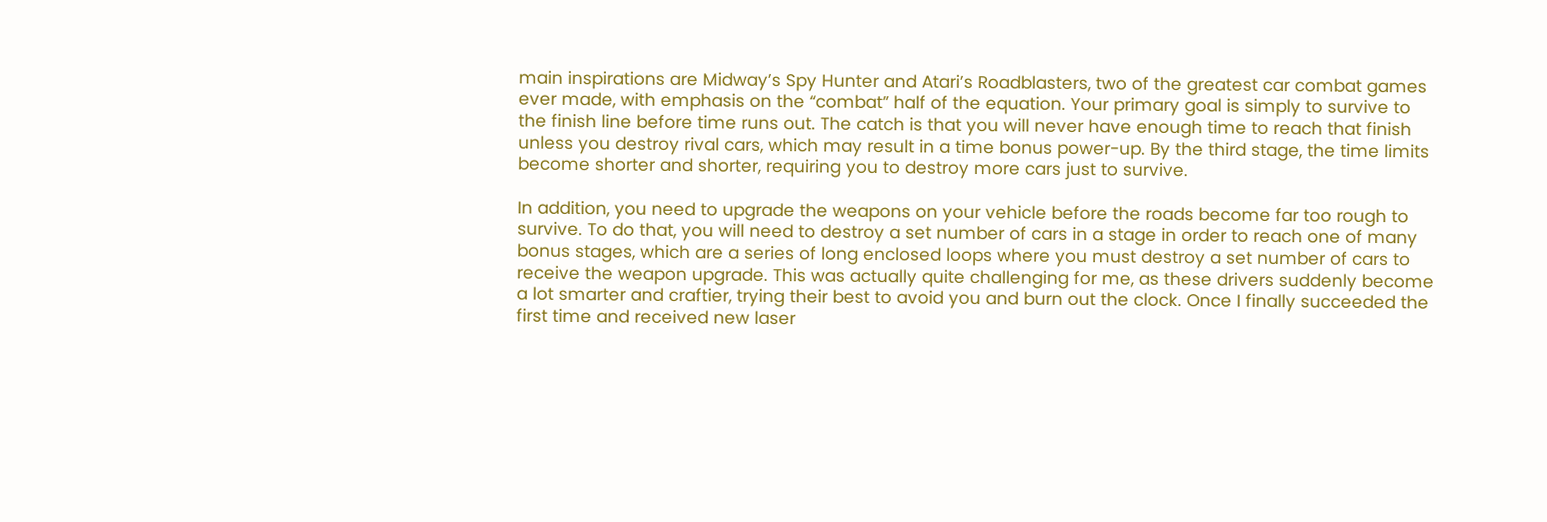main inspirations are Midway’s Spy Hunter and Atari’s Roadblasters, two of the greatest car combat games ever made, with emphasis on the “combat” half of the equation. Your primary goal is simply to survive to the finish line before time runs out. The catch is that you will never have enough time to reach that finish unless you destroy rival cars, which may result in a time bonus power-up. By the third stage, the time limits become shorter and shorter, requiring you to destroy more cars just to survive.

In addition, you need to upgrade the weapons on your vehicle before the roads become far too rough to survive. To do that, you will need to destroy a set number of cars in a stage in order to reach one of many bonus stages, which are a series of long enclosed loops where you must destroy a set number of cars to receive the weapon upgrade. This was actually quite challenging for me, as these drivers suddenly become a lot smarter and craftier, trying their best to avoid you and burn out the clock. Once I finally succeeded the first time and received new laser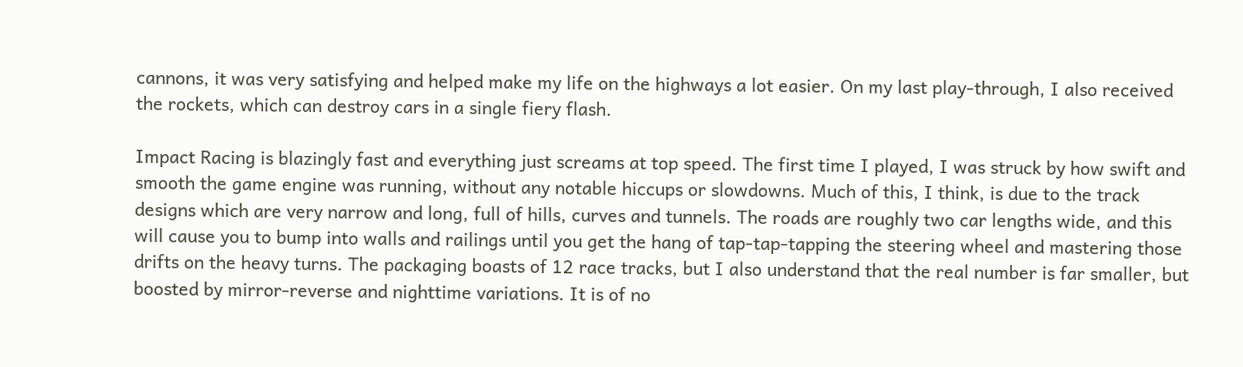cannons, it was very satisfying and helped make my life on the highways a lot easier. On my last play-through, I also received the rockets, which can destroy cars in a single fiery flash.

Impact Racing is blazingly fast and everything just screams at top speed. The first time I played, I was struck by how swift and smooth the game engine was running, without any notable hiccups or slowdowns. Much of this, I think, is due to the track designs which are very narrow and long, full of hills, curves and tunnels. The roads are roughly two car lengths wide, and this will cause you to bump into walls and railings until you get the hang of tap-tap-tapping the steering wheel and mastering those drifts on the heavy turns. The packaging boasts of 12 race tracks, but I also understand that the real number is far smaller, but boosted by mirror-reverse and nighttime variations. It is of no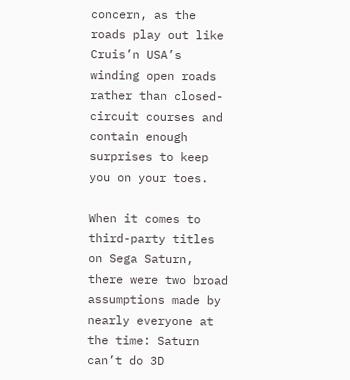concern, as the roads play out like Cruis’n USA’s winding open roads rather than closed-circuit courses and contain enough surprises to keep you on your toes.

When it comes to third-party titles on Sega Saturn, there were two broad assumptions made by nearly everyone at the time: Saturn can’t do 3D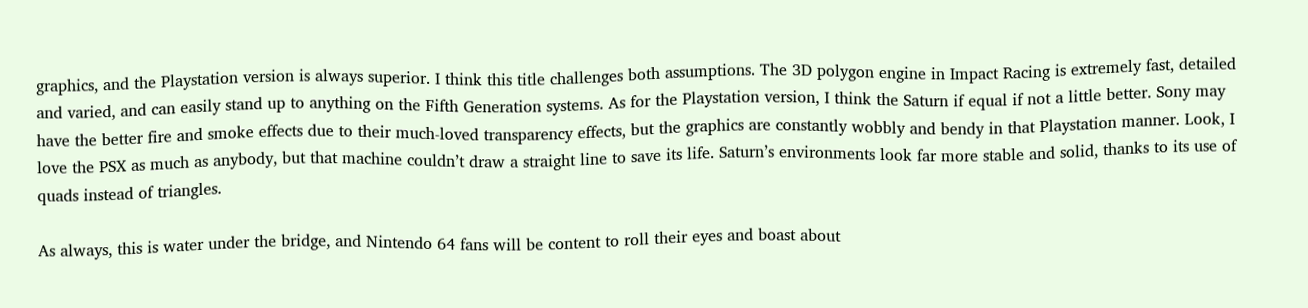graphics, and the Playstation version is always superior. I think this title challenges both assumptions. The 3D polygon engine in Impact Racing is extremely fast, detailed and varied, and can easily stand up to anything on the Fifth Generation systems. As for the Playstation version, I think the Saturn if equal if not a little better. Sony may have the better fire and smoke effects due to their much-loved transparency effects, but the graphics are constantly wobbly and bendy in that Playstation manner. Look, I love the PSX as much as anybody, but that machine couldn’t draw a straight line to save its life. Saturn’s environments look far more stable and solid, thanks to its use of quads instead of triangles.

As always, this is water under the bridge, and Nintendo 64 fans will be content to roll their eyes and boast about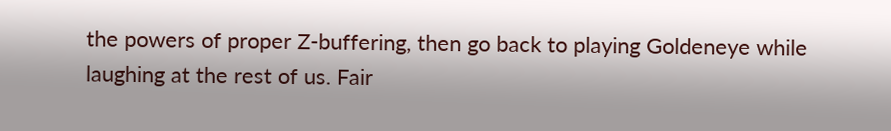the powers of proper Z-buffering, then go back to playing Goldeneye while laughing at the rest of us. Fair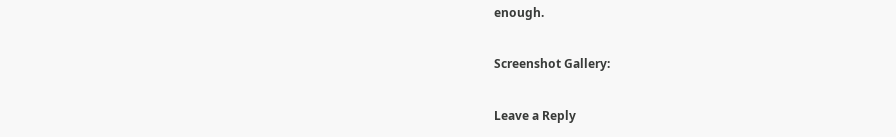enough.

Screenshot Gallery:

Leave a Reply